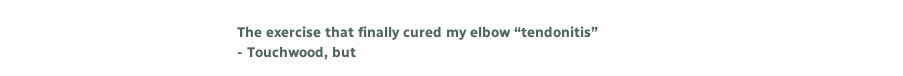The exercise that finally cured my elbow “tendonitis”
- Touchwood, but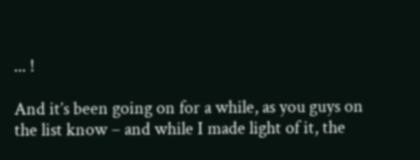... !

And it’s been going on for a while, as you guys on the list know – and while I made light of it, the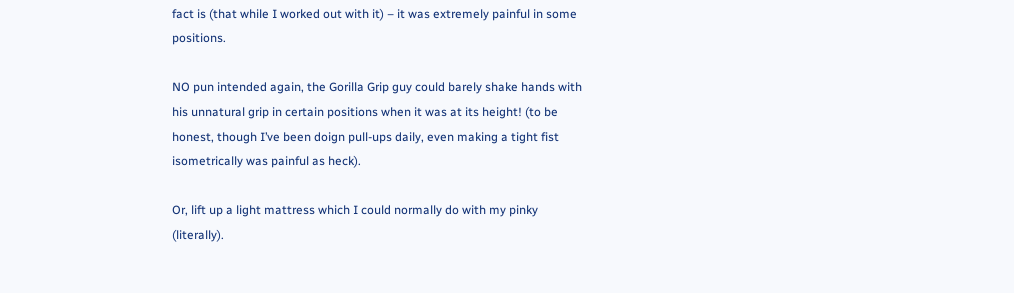fact is (that while I worked out with it) – it was extremely painful in some positions.

NO pun intended again, the Gorilla Grip guy could barely shake hands with his unnatural grip in certain positions when it was at its height! (to be honest, though I’ve been doign pull-ups daily, even making a tight fist isometrically was painful as heck).

Or, lift up a light mattress which I could normally do with my pinky (literally).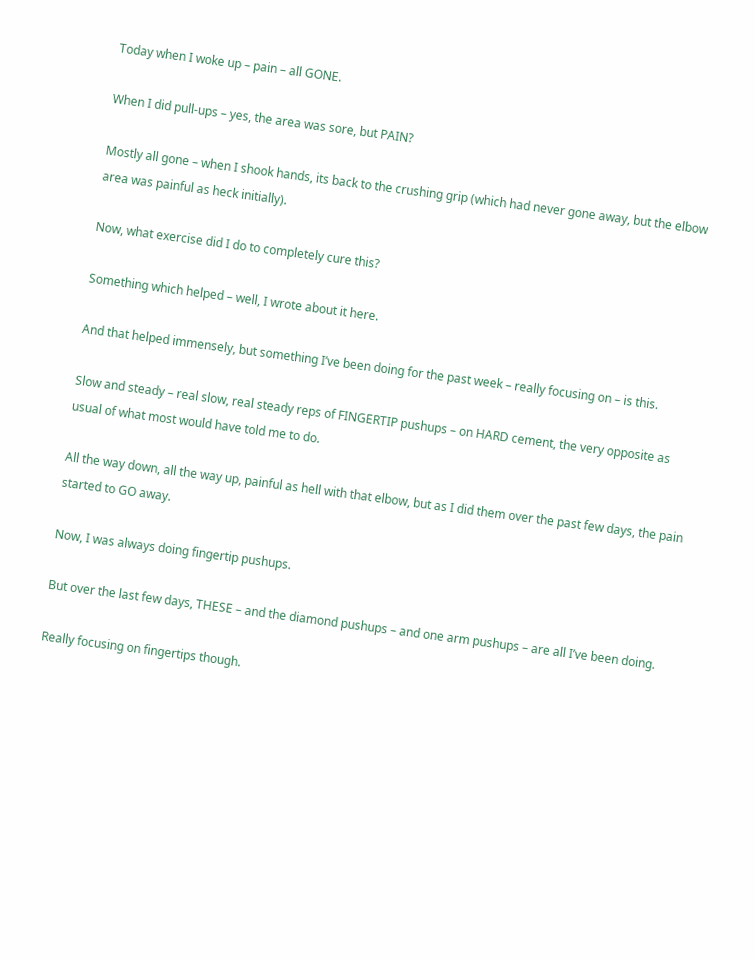Today when I woke up – pain – all GONE.

When I did pull-ups – yes, the area was sore, but PAIN?

Mostly all gone – when I shook hands, its back to the crushing grip (which had never gone away, but the elbow area was painful as heck initially).

Now, what exercise did I do to completely cure this?

Something which helped – well, I wrote about it here.

And that helped immensely, but something I’ve been doing for the past week – really focusing on – is this.

Slow and steady – real slow, real steady reps of FINGERTIP pushups – on HARD cement, the very opposite as usual of what most would have told me to do.

All the way down, all the way up, painful as hell with that elbow, but as I did them over the past few days, the pain started to GO away.

Now, I was always doing fingertip pushups.

But over the last few days, THESE – and the diamond pushups – and one arm pushups – are all I’ve been doing.

Really focusing on fingertips though.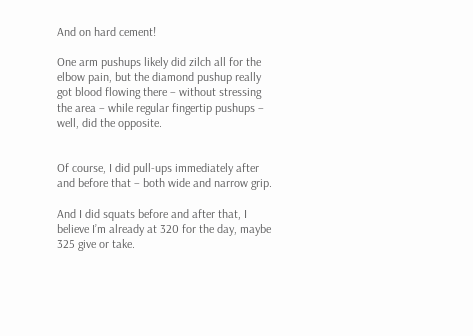And on hard cement!

One arm pushups likely did zilch all for the elbow pain, but the diamond pushup really got blood flowing there – without stressing the area – while regular fingertip pushups – well, did the opposite.


Of course, I did pull-ups immediately after and before that – both wide and narrow grip.

And I did squats before and after that, I believe I’m already at 320 for the day, maybe 325 give or take.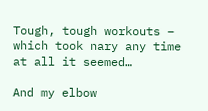Tough, tough workouts – which took nary any time at all it seemed…

And my elbow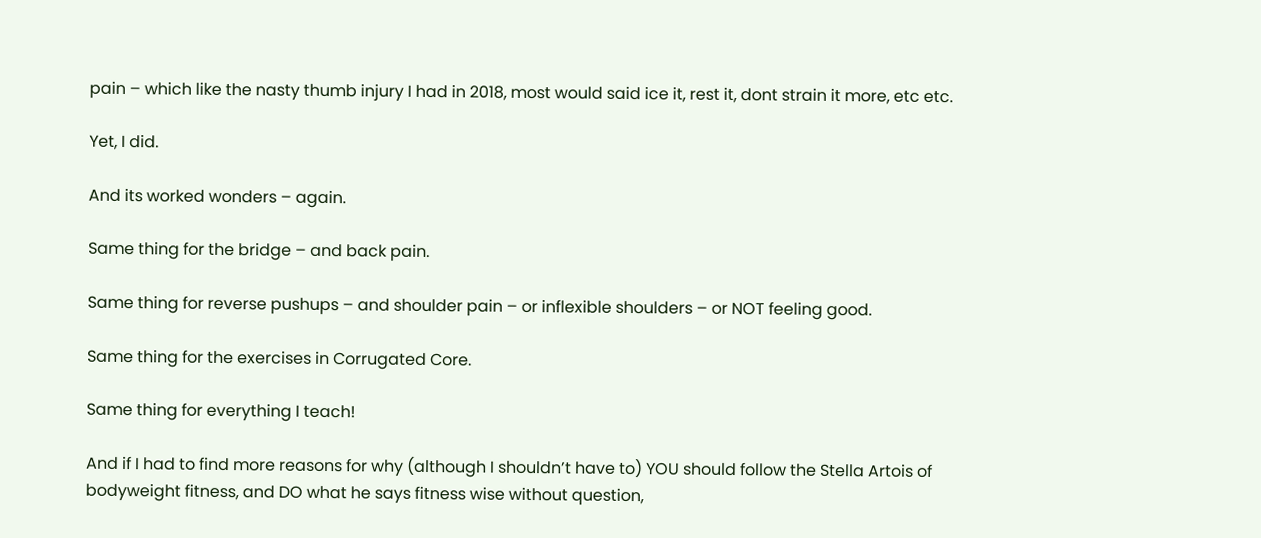pain – which like the nasty thumb injury I had in 2018, most would said ice it, rest it, dont strain it more, etc etc.

Yet, I did.

And its worked wonders – again.

Same thing for the bridge – and back pain.

Same thing for reverse pushups – and shoulder pain – or inflexible shoulders – or NOT feeling good.

Same thing for the exercises in Corrugated Core.

Same thing for everything I teach!

And if I had to find more reasons for why (although I shouldn’t have to) YOU should follow the Stella Artois of bodyweight fitness, and DO what he says fitness wise without question,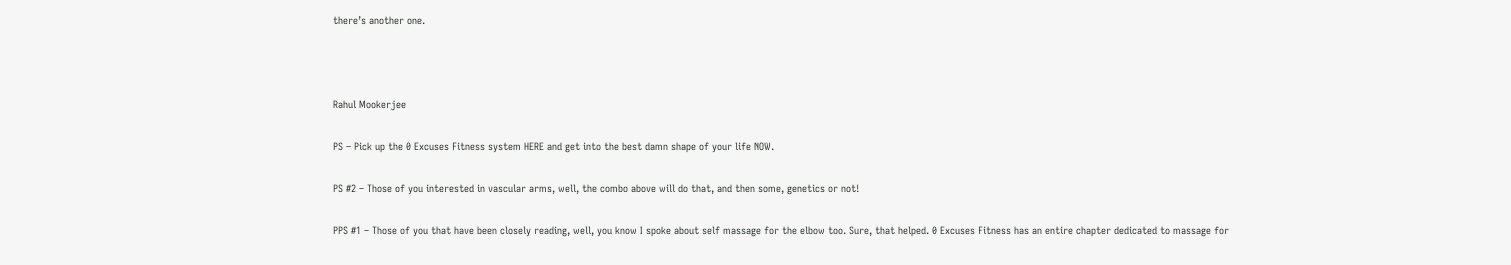there’s another one.



Rahul Mookerjee

PS – Pick up the 0 Excuses Fitness system HERE and get into the best damn shape of your life NOW.

PS #2 – Those of you interested in vascular arms, well, the combo above will do that, and then some, genetics or not!

PPS #1 – Those of you that have been closely reading, well, you know I spoke about self massage for the elbow too. Sure, that helped. 0 Excuses Fitness has an entire chapter dedicated to massage for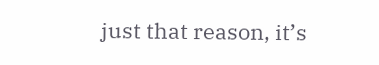just that reason, it’s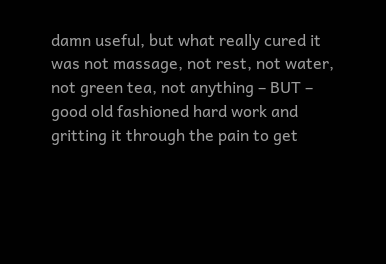damn useful, but what really cured it was not massage, not rest, not water, not green tea, not anything – BUT – good old fashioned hard work and gritting it through the pain to get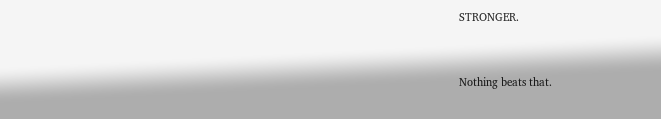STRONGER.


Nothing beats that.